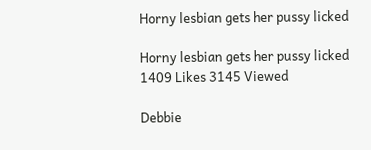Horny lesbian gets her pussy licked

Horny lesbian gets her pussy licked
1409 Likes 3145 Viewed

Debbie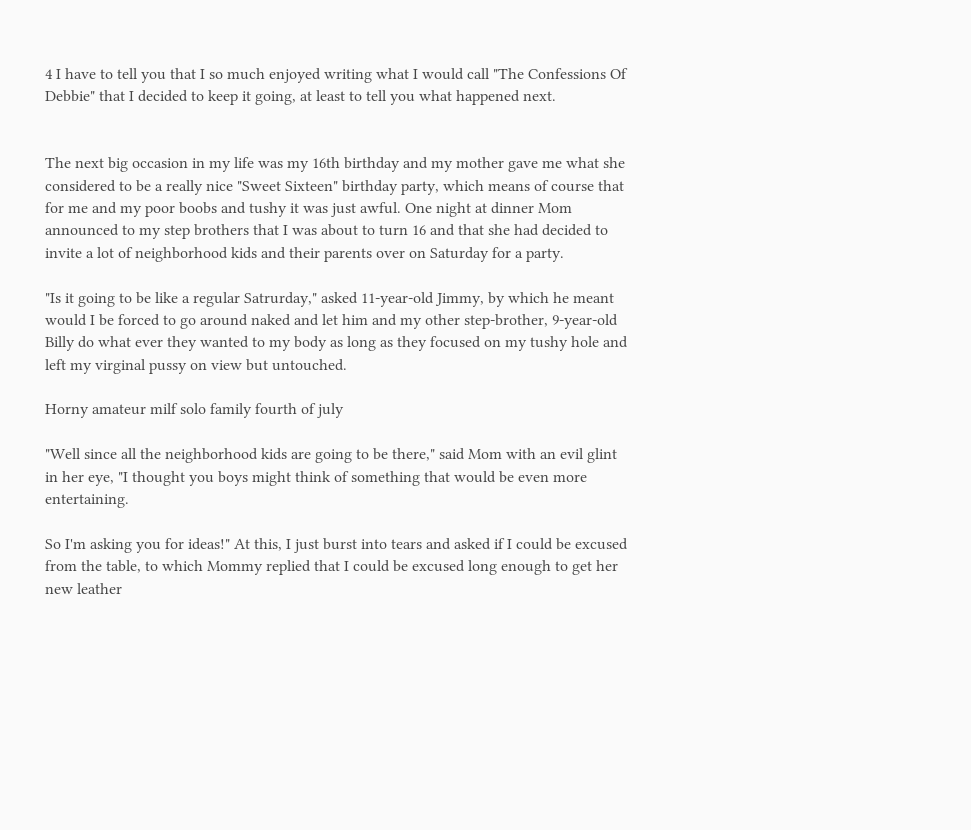4 I have to tell you that I so much enjoyed writing what I would call "The Confessions Of Debbie" that I decided to keep it going, at least to tell you what happened next.


The next big occasion in my life was my 16th birthday and my mother gave me what she considered to be a really nice "Sweet Sixteen" birthday party, which means of course that for me and my poor boobs and tushy it was just awful. One night at dinner Mom announced to my step brothers that I was about to turn 16 and that she had decided to invite a lot of neighborhood kids and their parents over on Saturday for a party.

"Is it going to be like a regular Satrurday," asked 11-year-old Jimmy, by which he meant would I be forced to go around naked and let him and my other step-brother, 9-year-old Billy do what ever they wanted to my body as long as they focused on my tushy hole and left my virginal pussy on view but untouched.

Horny amateur milf solo family fourth of july

"Well since all the neighborhood kids are going to be there," said Mom with an evil glint in her eye, "I thought you boys might think of something that would be even more entertaining.

So I'm asking you for ideas!" At this, I just burst into tears and asked if I could be excused from the table, to which Mommy replied that I could be excused long enough to get her new leather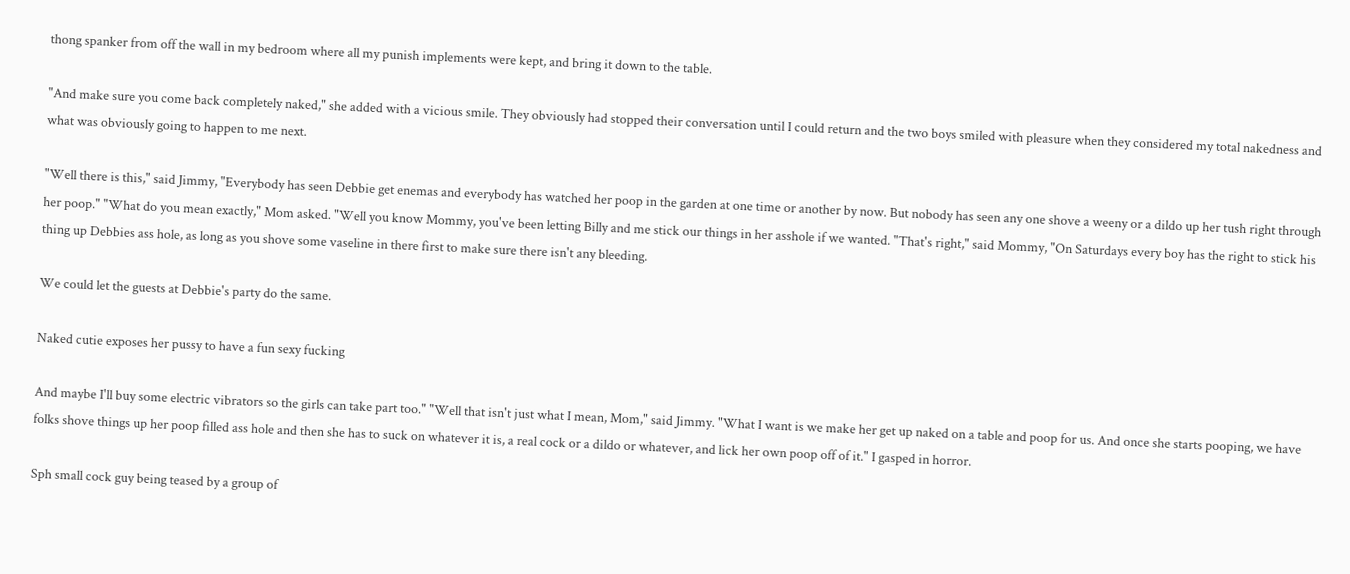thong spanker from off the wall in my bedroom where all my punish implements were kept, and bring it down to the table.

"And make sure you come back completely naked," she added with a vicious smile. They obviously had stopped their conversation until I could return and the two boys smiled with pleasure when they considered my total nakedness and what was obviously going to happen to me next.

"Well there is this," said Jimmy, "Everybody has seen Debbie get enemas and everybody has watched her poop in the garden at one time or another by now. But nobody has seen any one shove a weeny or a dildo up her tush right through her poop." "What do you mean exactly," Mom asked. "Well you know Mommy, you've been letting Billy and me stick our things in her asshole if we wanted. "That's right," said Mommy, "On Saturdays every boy has the right to stick his thing up Debbies ass hole, as long as you shove some vaseline in there first to make sure there isn't any bleeding.

We could let the guests at Debbie's party do the same.

Naked cutie exposes her pussy to have a fun sexy fucking

And maybe I'll buy some electric vibrators so the girls can take part too." "Well that isn't just what I mean, Mom," said Jimmy. "What I want is we make her get up naked on a table and poop for us. And once she starts pooping, we have folks shove things up her poop filled ass hole and then she has to suck on whatever it is, a real cock or a dildo or whatever, and lick her own poop off of it." I gasped in horror.

Sph small cock guy being teased by a group of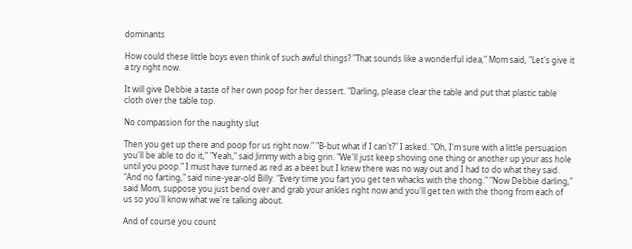dominants

How could these little boys even think of such awful things? "That sounds like a wonderful idea," Mom said, "Let's give it a try right now.

It will give Debbie a taste of her own poop for her dessert. "Darling, please clear the table and put that plastic table cloth over the table top.

No compassion for the naughty slut

Then you get up there and poop for us right now." "B-but what if I can't?" I asked. "Oh, I'm sure with a little persuasion you'll be able to do it," "Yeah," said Jimmy with a big grin. "We'll just keep shoving one thing or another up your ass hole until you poop." I must have turned as red as a beet but I knew there was no way out and I had to do what they said. "And no farting," said nine-year-old Billy. "Every time you fart you get ten whacks with the thong." "Now Debbie darling," said Mom, suppose you just bend over and grab your ankles right now and you'll get ten with the thong from each of us so you'll know what we're talking about.

And of course you count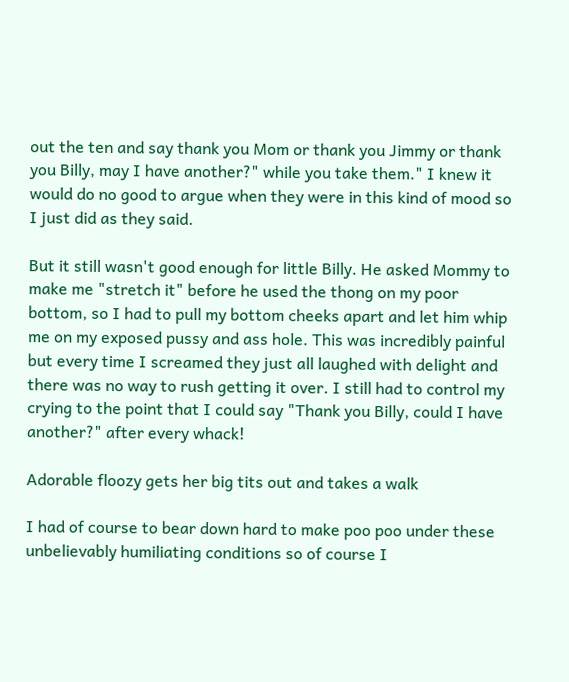out the ten and say thank you Mom or thank you Jimmy or thank you Billy, may I have another?" while you take them." I knew it would do no good to argue when they were in this kind of mood so I just did as they said.

But it still wasn't good enough for little Billy. He asked Mommy to make me "stretch it" before he used the thong on my poor bottom, so I had to pull my bottom cheeks apart and let him whip me on my exposed pussy and ass hole. This was incredibly painful but every time I screamed they just all laughed with delight and there was no way to rush getting it over. I still had to control my crying to the point that I could say "Thank you Billy, could I have another?" after every whack!

Adorable floozy gets her big tits out and takes a walk

I had of course to bear down hard to make poo poo under these unbelievably humiliating conditions so of course I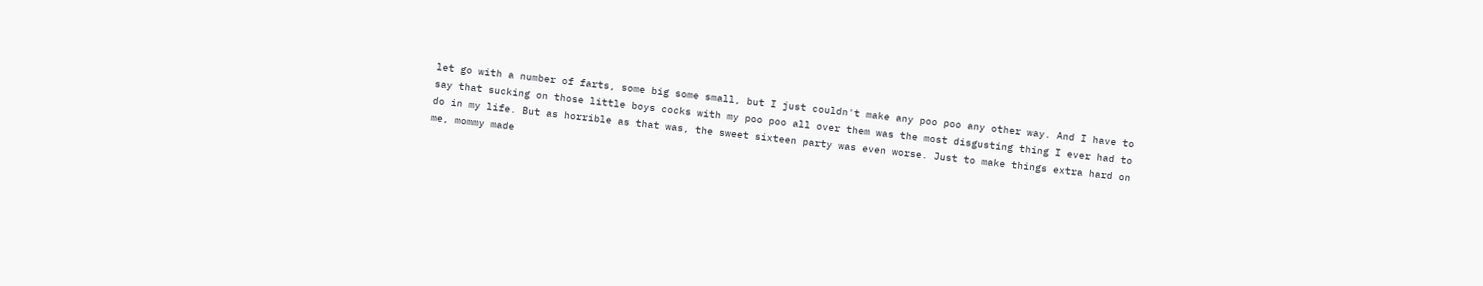let go with a number of farts, some big some small, but I just couldn't make any poo poo any other way. And I have to say that sucking on those little boys cocks with my poo poo all over them was the most disgusting thing I ever had to do in my life. But as horrible as that was, the sweet sixteen party was even worse. Just to make things extra hard on me, mommy made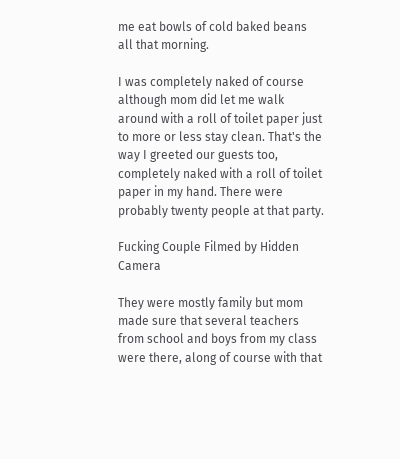me eat bowls of cold baked beans all that morning.

I was completely naked of course although mom did let me walk around with a roll of toilet paper just to more or less stay clean. That's the way I greeted our guests too, completely naked with a roll of toilet paper in my hand. There were probably twenty people at that party.

Fucking Couple Filmed by Hidden Camera

They were mostly family but mom made sure that several teachers from school and boys from my class were there, along of course with that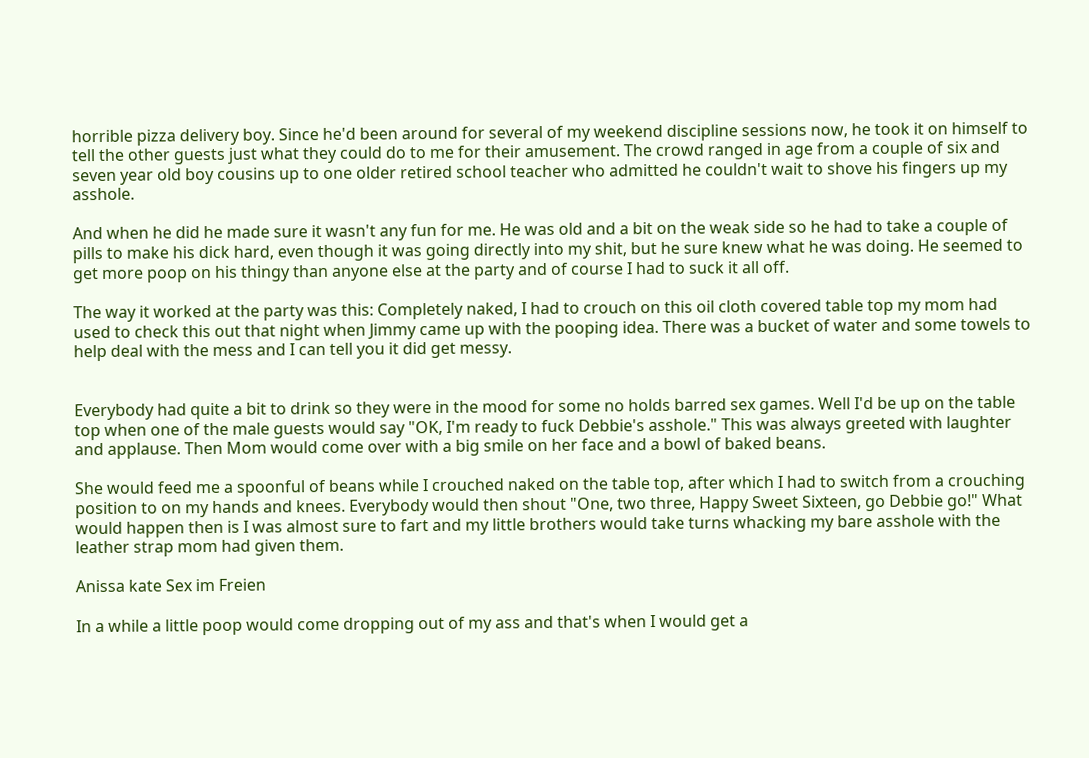horrible pizza delivery boy. Since he'd been around for several of my weekend discipline sessions now, he took it on himself to tell the other guests just what they could do to me for their amusement. The crowd ranged in age from a couple of six and seven year old boy cousins up to one older retired school teacher who admitted he couldn't wait to shove his fingers up my asshole.

And when he did he made sure it wasn't any fun for me. He was old and a bit on the weak side so he had to take a couple of pills to make his dick hard, even though it was going directly into my shit, but he sure knew what he was doing. He seemed to get more poop on his thingy than anyone else at the party and of course I had to suck it all off.

The way it worked at the party was this: Completely naked, I had to crouch on this oil cloth covered table top my mom had used to check this out that night when Jimmy came up with the pooping idea. There was a bucket of water and some towels to help deal with the mess and I can tell you it did get messy.


Everybody had quite a bit to drink so they were in the mood for some no holds barred sex games. Well I'd be up on the table top when one of the male guests would say "OK, I'm ready to fuck Debbie's asshole." This was always greeted with laughter and applause. Then Mom would come over with a big smile on her face and a bowl of baked beans.

She would feed me a spoonful of beans while I crouched naked on the table top, after which I had to switch from a crouching position to on my hands and knees. Everybody would then shout "One, two three, Happy Sweet Sixteen, go Debbie go!" What would happen then is I was almost sure to fart and my little brothers would take turns whacking my bare asshole with the leather strap mom had given them.

Anissa kate Sex im Freien

In a while a little poop would come dropping out of my ass and that's when I would get a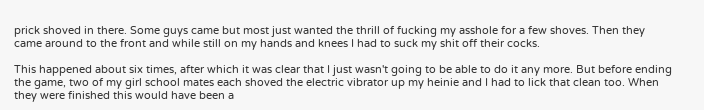prick shoved in there. Some guys came but most just wanted the thrill of fucking my asshole for a few shoves. Then they came around to the front and while still on my hands and knees I had to suck my shit off their cocks.

This happened about six times, after which it was clear that I just wasn't going to be able to do it any more. But before ending the game, two of my girl school mates each shoved the electric vibrator up my heinie and I had to lick that clean too. When they were finished this would have been a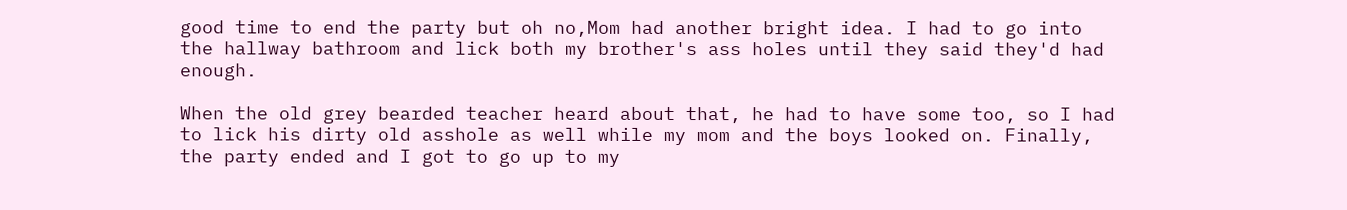good time to end the party but oh no,Mom had another bright idea. I had to go into the hallway bathroom and lick both my brother's ass holes until they said they'd had enough.

When the old grey bearded teacher heard about that, he had to have some too, so I had to lick his dirty old asshole as well while my mom and the boys looked on. Finally, the party ended and I got to go up to my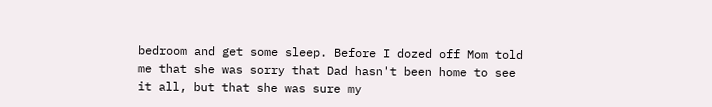bedroom and get some sleep. Before I dozed off Mom told me that she was sorry that Dad hasn't been home to see it all, but that she was sure my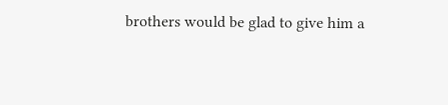brothers would be glad to give him a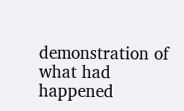demonstration of what had happened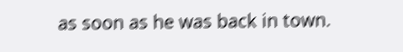as soon as he was back in town.